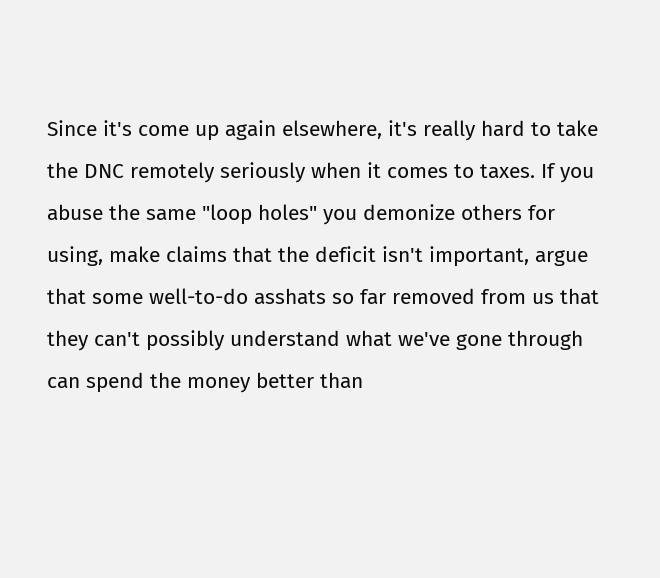Since it's come up again elsewhere, it's really hard to take the DNC remotely seriously when it comes to taxes. If you abuse the same "loop holes" you demonize others for using, make claims that the deficit isn't important, argue that some well-to-do asshats so far removed from us that they can't possibly understand what we've gone through can spend the money better than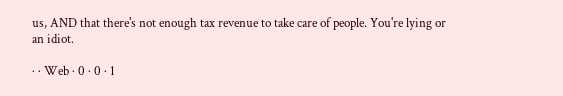us, AND that there's not enough tax revenue to take care of people. You're lying or an idiot.

· · Web · 0 · 0 · 1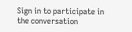Sign in to participate in the conversation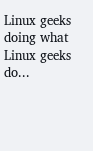Linux geeks doing what Linux geeks do...